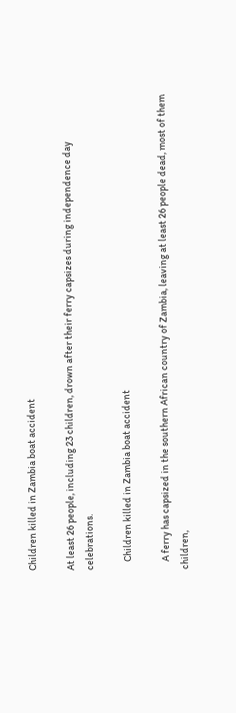Children killed in Zambia boat accident

At least 26 people, including 23 children, drown after their ferry capsizes during independence day celebrations.

    Children killed in Zambia boat accident

    A ferry has capsized in the southern African country of Zambia, leaving at least 26 people dead, most of them children,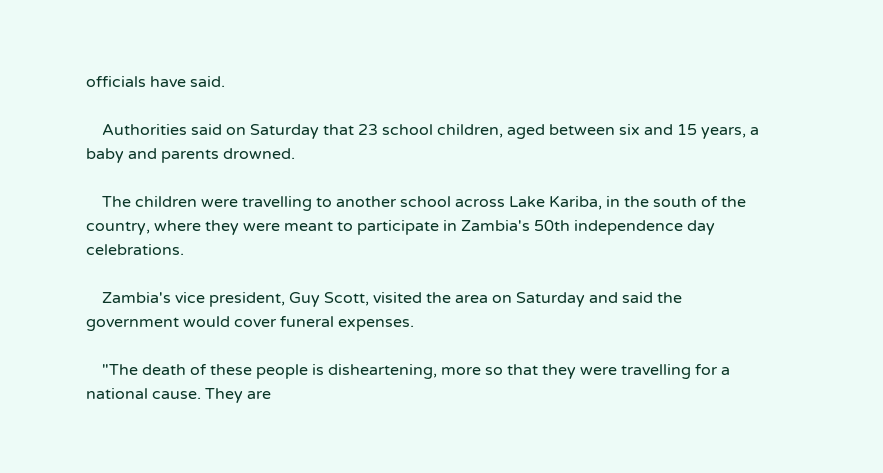officials have said.

    Authorities said on Saturday that 23 school children, aged between six and 15 years, a baby and parents drowned.

    The children were travelling to another school across Lake Kariba, in the south of the country, where they were meant to participate in Zambia's 50th independence day celebrations.

    Zambia's vice president, Guy Scott, visited the area on Saturday and said the government would cover funeral expenses.

    "The death of these people is disheartening, more so that they were travelling for a national cause. They are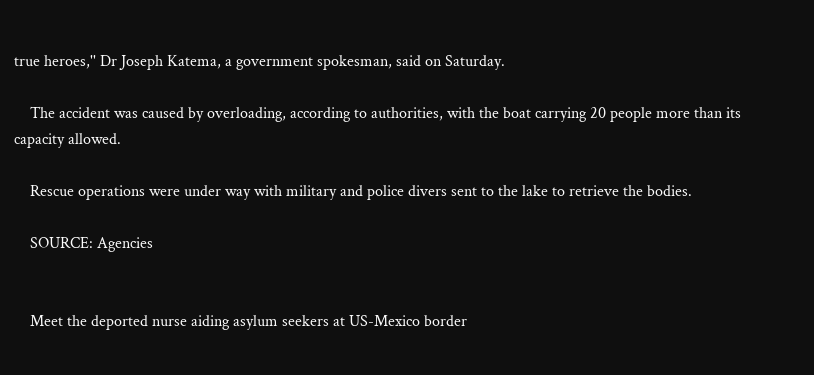true heroes,'' Dr Joseph Katema, a government spokesman, said on Saturday.

    The accident was caused by overloading, according to authorities, with the boat carrying 20 people more than its capacity allowed.

    Rescue operations were under way with military and police divers sent to the lake to retrieve the bodies.

    SOURCE: Agencies


    Meet the deported nurse aiding asylum seekers at US-Mexico border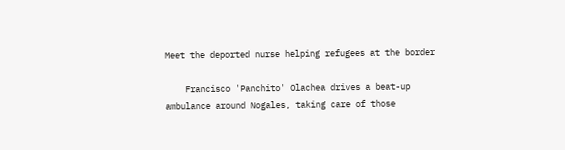Meet the deported nurse helping refugees at the border

    Francisco 'Panchito' Olachea drives a beat-up ambulance around Nogales, taking care of those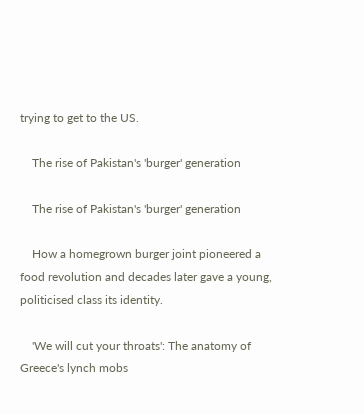trying to get to the US.

    The rise of Pakistan's 'burger' generation

    The rise of Pakistan's 'burger' generation

    How a homegrown burger joint pioneered a food revolution and decades later gave a young, politicised class its identity.

    'We will cut your throats': The anatomy of Greece's lynch mobs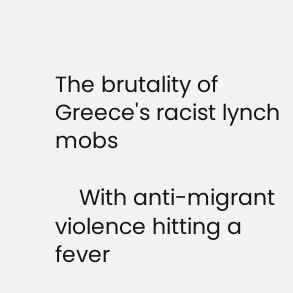The brutality of Greece's racist lynch mobs

    With anti-migrant violence hitting a fever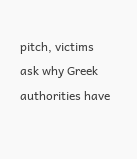pitch, victims ask why Greek authorities have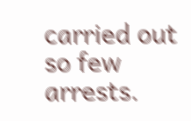carried out so few arrests.